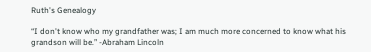Ruth's Genealogy

“I don't know who my grandfather was; I am much more concerned to know what his grandson will be.” -Abraham Lincoln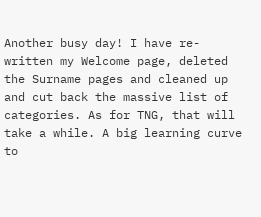Another busy day! I have re-written my Welcome page, deleted the Surname pages and cleaned up and cut back the massive list of categories. As for TNG, that will take a while. A big learning curve to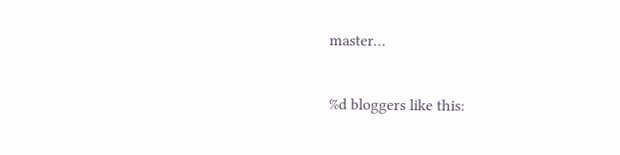master…

%d bloggers like this: